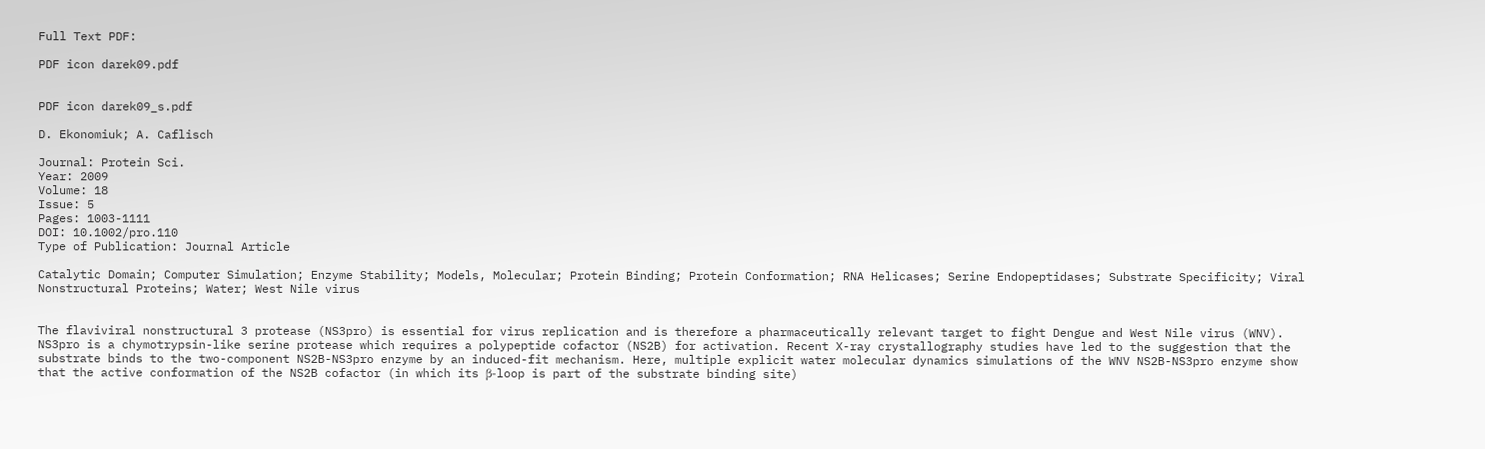Full Text PDF:

PDF icon darek09.pdf


PDF icon darek09_s.pdf

D. Ekonomiuk; A. Caflisch

Journal: Protein Sci.
Year: 2009
Volume: 18
Issue: 5
Pages: 1003-1111
DOI: 10.1002/pro.110
Type of Publication: Journal Article

Catalytic Domain; Computer Simulation; Enzyme Stability; Models, Molecular; Protein Binding; Protein Conformation; RNA Helicases; Serine Endopeptidases; Substrate Specificity; Viral Nonstructural Proteins; Water; West Nile virus


The flaviviral nonstructural 3 protease (NS3pro) is essential for virus replication and is therefore a pharmaceutically relevant target to fight Dengue and West Nile virus (WNV). NS3pro is a chymotrypsin-like serine protease which requires a polypeptide cofactor (NS2B) for activation. Recent X-ray crystallography studies have led to the suggestion that the substrate binds to the two-component NS2B-NS3pro enzyme by an induced-fit mechanism. Here, multiple explicit water molecular dynamics simulations of the WNV NS2B-NS3pro enzyme show that the active conformation of the NS2B cofactor (in which its β-loop is part of the substrate binding site)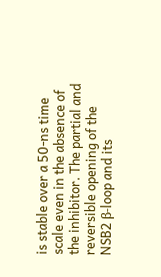is stable over a 50-ns time scale even in the absence of the inhibitor. The partial and reversible opening of the NSB2 β-loop and its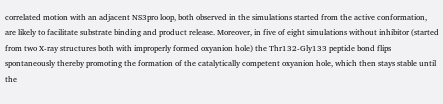correlated motion with an adjacent NS3pro loop, both observed in the simulations started from the active conformation, are likely to facilitate substrate binding and product release. Moreover, in five of eight simulations without inhibitor (started from two X-ray structures both with improperly formed oxyanion hole) the Thr132-Gly133 peptide bond flips spontaneously thereby promoting the formation of the catalytically competent oxyanion hole, which then stays stable until the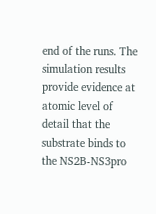end of the runs. The simulation results provide evidence at atomic level of detail that the substrate binds to the NS2B-NS3pro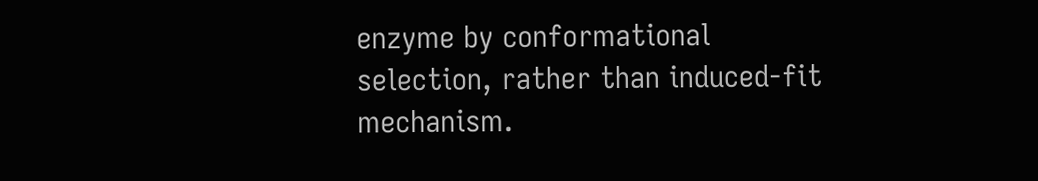enzyme by conformational selection, rather than induced-fit mechanism.